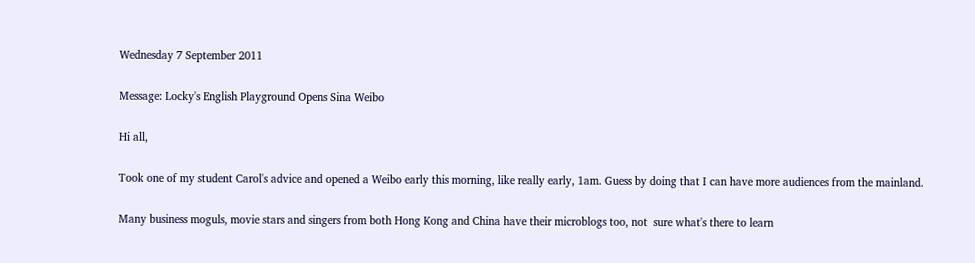Wednesday 7 September 2011

Message: Locky's English Playground Opens Sina Weibo

Hi all,

Took one of my student Carol's advice and opened a Weibo early this morning, like really early, 1am. Guess by doing that I can have more audiences from the mainland.

Many business moguls, movie stars and singers from both Hong Kong and China have their microblogs too, not  sure what's there to learn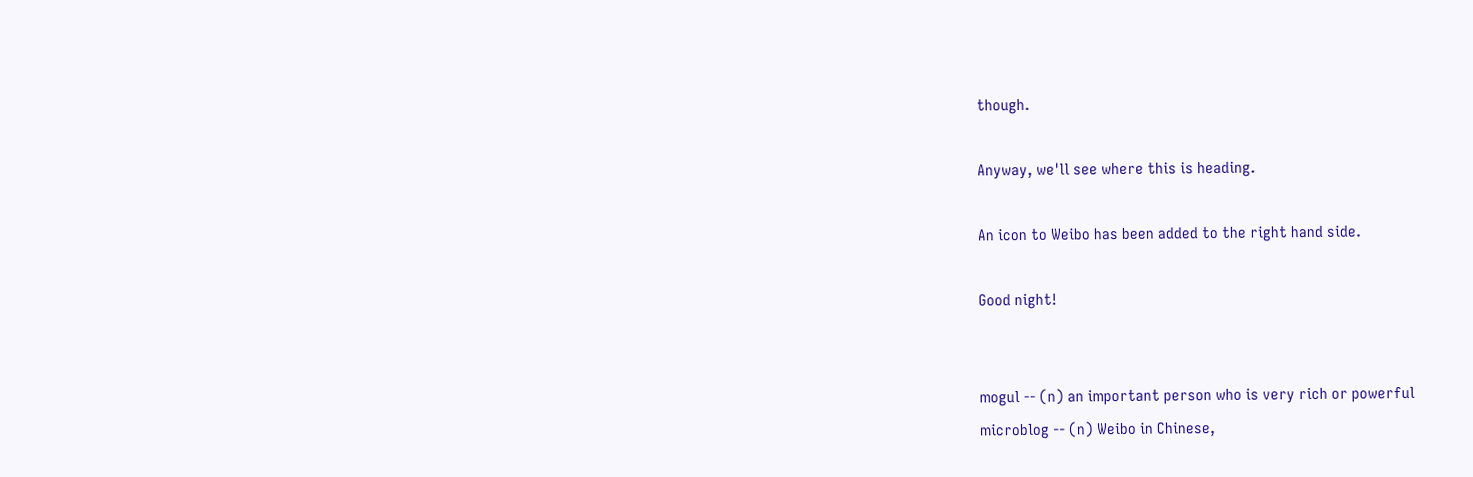though.

Anyway, we'll see where this is heading.

An icon to Weibo has been added to the right hand side.

Good night!


mogul -- (n) an important person who is very rich or powerful
microblog -- (n) Weibo in Chinese,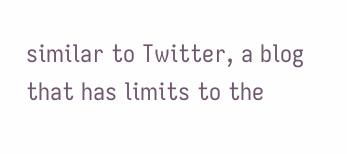similar to Twitter, a blog that has limits to the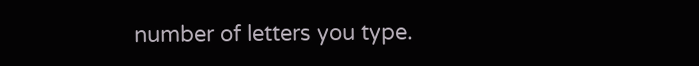number of letters you type.